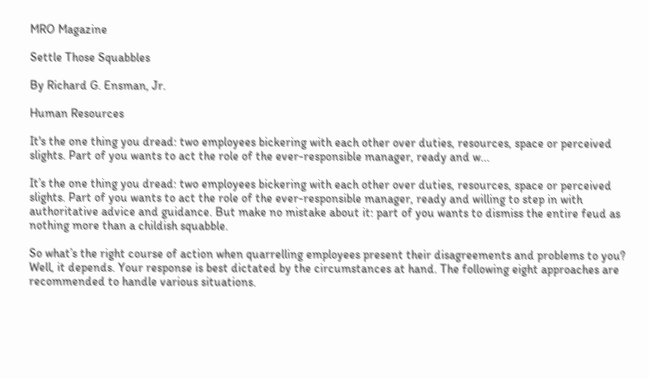MRO Magazine

Settle Those Squabbles

By Richard G. Ensman, Jr.

Human Resources

It's the one thing you dread: two employees bickering with each other over duties, resources, space or perceived slights. Part of you wants to act the role of the ever-responsible manager, ready and w...

It’s the one thing you dread: two employees bickering with each other over duties, resources, space or perceived slights. Part of you wants to act the role of the ever-responsible manager, ready and willing to step in with authoritative advice and guidance. But make no mistake about it: part of you wants to dismiss the entire feud as nothing more than a childish squabble.

So what’s the right course of action when quarrelling employees present their disagreements and problems to you? Well, it depends. Your response is best dictated by the circumstances at hand. The following eight approaches are recommended to handle various situations.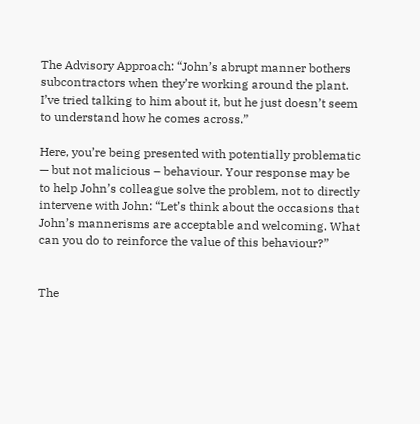The Advisory Approach: “John’s abrupt manner bothers subcontractors when they’re working around the plant. I’ve tried talking to him about it, but he just doesn’t seem to understand how he comes across.”

Here, you’re being presented with potentially problematic — but not malicious – behaviour. Your response may be to help John’s colleague solve the problem, not to directly intervene with John: “Let’s think about the occasions that John’s mannerisms are acceptable and welcoming. What can you do to reinforce the value of this behaviour?”


The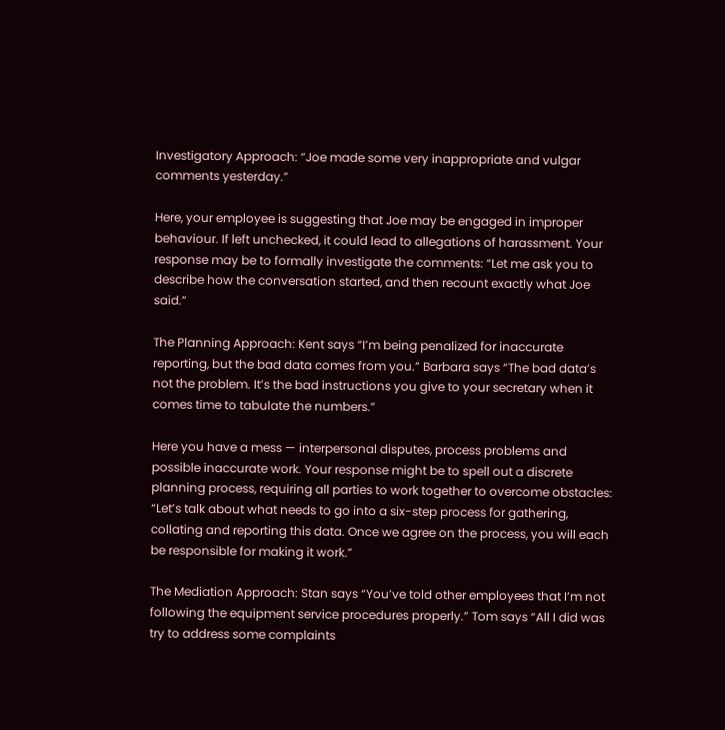Investigatory Approach: “Joe made some very inappropriate and vulgar comments yesterday.”

Here, your employee is suggesting that Joe may be engaged in improper behaviour. If left unchecked, it could lead to allegations of harassment. Your response may be to formally investigate the comments: “Let me ask you to describe how the conversation started, and then recount exactly what Joe said.”

The Planning Approach: Kent says “I’m being penalized for inaccurate reporting, but the bad data comes from you.” Barbara says “The bad data’s not the problem. It’s the bad instructions you give to your secretary when it comes time to tabulate the numbers.”

Here you have a mess — interpersonal disputes, process problems and possible inaccurate work. Your response might be to spell out a discrete planning process, requiring all parties to work together to overcome obstacles: “Let’s talk about what needs to go into a six-step process for gathering, collating and reporting this data. Once we agree on the process, you will each be responsible for making it work.”

The Mediation Approach: Stan says “You’ve told other employees that I’m not following the equipment service procedures properly.” Tom says “All I did was try to address some complaints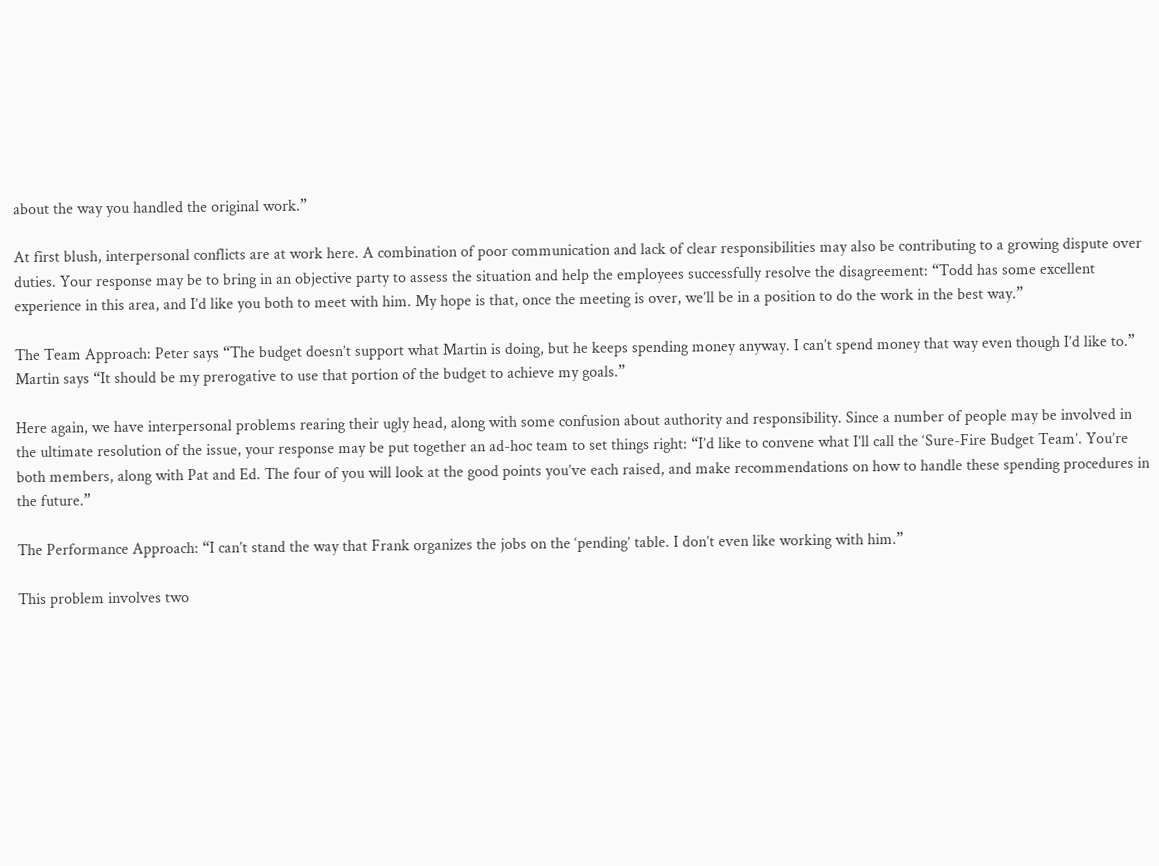about the way you handled the original work.”

At first blush, interpersonal conflicts are at work here. A combination of poor communication and lack of clear responsibilities may also be contributing to a growing dispute over duties. Your response may be to bring in an objective party to assess the situation and help the employees successfully resolve the disagreement: “Todd has some excellent experience in this area, and I’d like you both to meet with him. My hope is that, once the meeting is over, we’ll be in a position to do the work in the best way.”

The Team Approach: Peter says “The budget doesn’t support what Martin is doing, but he keeps spending money anyway. I can’t spend money that way even though I’d like to.” Martin says “It should be my prerogative to use that portion of the budget to achieve my goals.”

Here again, we have interpersonal problems rearing their ugly head, along with some confusion about authority and responsibility. Since a number of people may be involved in the ultimate resolution of the issue, your response may be put together an ad-hoc team to set things right: “I’d like to convene what I’ll call the ‘Sure-Fire Budget Team’. You’re both members, along with Pat and Ed. The four of you will look at the good points you’ve each raised, and make recommendations on how to handle these spending procedures in the future.”

The Performance Approach: “I can’t stand the way that Frank organizes the jobs on the ‘pending’ table. I don’t even like working with him.”

This problem involves two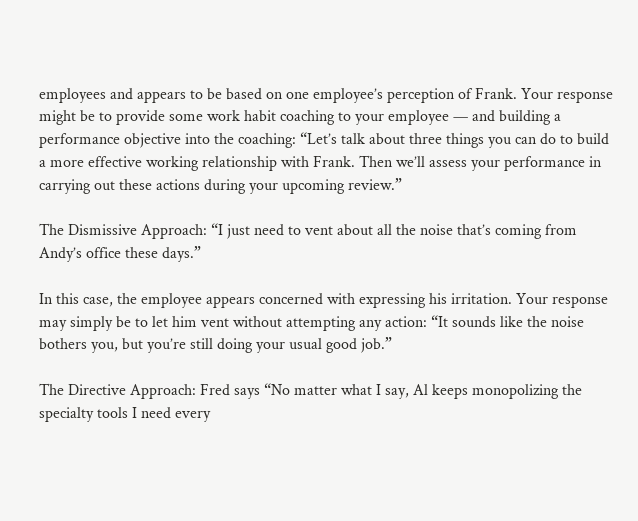employees and appears to be based on one employee’s perception of Frank. Your response might be to provide some work habit coaching to your employee — and building a performance objective into the coaching: “Let’s talk about three things you can do to build a more effective working relationship with Frank. Then we’ll assess your performance in carrying out these actions during your upcoming review.”

The Dismissive Approach: “I just need to vent about all the noise that’s coming from Andy’s office these days.”

In this case, the employee appears concerned with expressing his irritation. Your response may simply be to let him vent without attempting any action: “It sounds like the noise bothers you, but you’re still doing your usual good job.”

The Directive Approach: Fred says “No matter what I say, Al keeps monopolizing the specialty tools I need every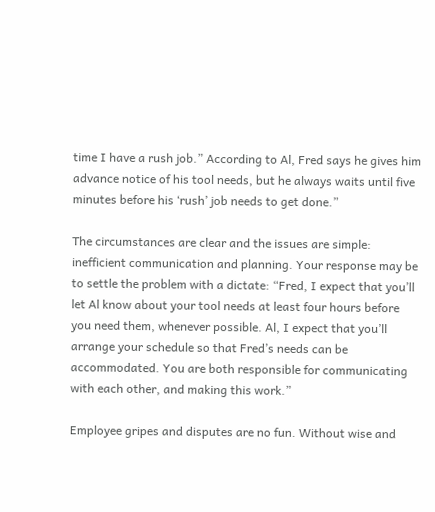time I have a rush job.” According to Al, Fred says he gives him advance notice of his tool needs, but he always waits until five minutes before his ‘rush’ job needs to get done.”

The circumstances are clear and the issues are simple: inefficient communication and planning. Your response may be to settle the problem with a dictate: “Fred, I expect that you’ll let Al know about your tool needs at least four hours before you need them, whenever possible. Al, I expect that you’ll arrange your schedule so that Fred’s needs can be accommodated. You are both responsible for communicating with each other, and making this work.”

Employee gripes and disputes are no fun. Without wise and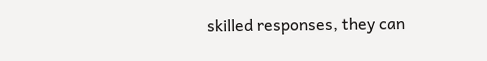skilled responses, they can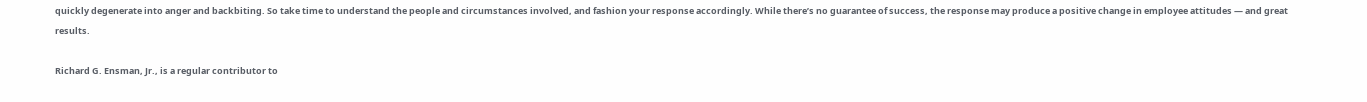quickly degenerate into anger and backbiting. So take time to understand the people and circumstances involved, and fashion your response accordingly. While there’s no guarantee of success, the response may produce a positive change in employee attitudes — and great results.

Richard G. Ensman, Jr., is a regular contributor to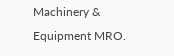Machinery & Equipment MRO.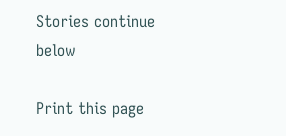Stories continue below

Print this page